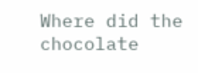Where did the chocolate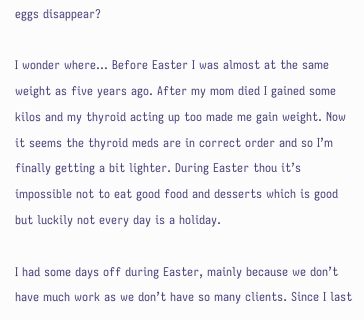eggs disappear?

I wonder where… Before Easter I was almost at the same weight as five years ago. After my mom died I gained some kilos and my thyroid acting up too made me gain weight. Now it seems the thyroid meds are in correct order and so I’m finally getting a bit lighter. During Easter thou it’s impossible not to eat good food and desserts which is good but luckily not every day is a holiday.

I had some days off during Easter, mainly because we don’t have much work as we don’t have so many clients. Since I last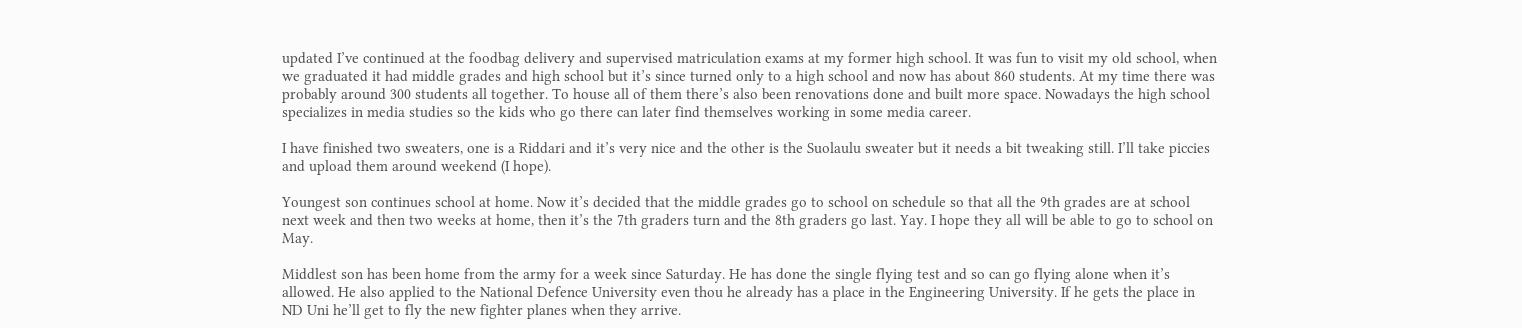updated I’ve continued at the foodbag delivery and supervised matriculation exams at my former high school. It was fun to visit my old school, when we graduated it had middle grades and high school but it’s since turned only to a high school and now has about 860 students. At my time there was probably around 300 students all together. To house all of them there’s also been renovations done and built more space. Nowadays the high school specializes in media studies so the kids who go there can later find themselves working in some media career.

I have finished two sweaters, one is a Riddari and it’s very nice and the other is the Suolaulu sweater but it needs a bit tweaking still. I’ll take piccies and upload them around weekend (I hope).

Youngest son continues school at home. Now it’s decided that the middle grades go to school on schedule so that all the 9th grades are at school next week and then two weeks at home, then it’s the 7th graders turn and the 8th graders go last. Yay. I hope they all will be able to go to school on May.

Middlest son has been home from the army for a week since Saturday. He has done the single flying test and so can go flying alone when it’s allowed. He also applied to the National Defence University even thou he already has a place in the Engineering University. If he gets the place in ND Uni he’ll get to fly the new fighter planes when they arrive.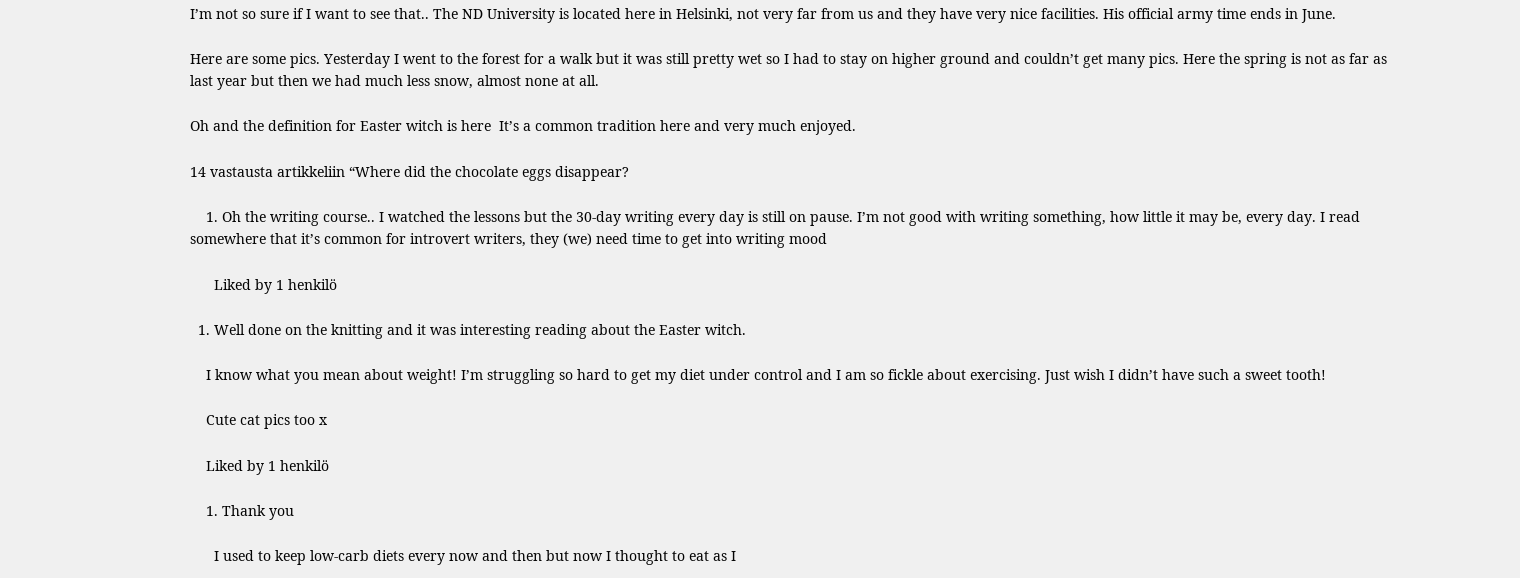I’m not so sure if I want to see that.. The ND University is located here in Helsinki, not very far from us and they have very nice facilities. His official army time ends in June.

Here are some pics. Yesterday I went to the forest for a walk but it was still pretty wet so I had to stay on higher ground and couldn’t get many pics. Here the spring is not as far as last year but then we had much less snow, almost none at all.

Oh and the definition for Easter witch is here  It’s a common tradition here and very much enjoyed.

14 vastausta artikkeliin “Where did the chocolate eggs disappear?

    1. Oh the writing course.. I watched the lessons but the 30-day writing every day is still on pause. I’m not good with writing something, how little it may be, every day. I read somewhere that it’s common for introvert writers, they (we) need time to get into writing mood

      Liked by 1 henkilö

  1. Well done on the knitting and it was interesting reading about the Easter witch.

    I know what you mean about weight! I’m struggling so hard to get my diet under control and I am so fickle about exercising. Just wish I didn’t have such a sweet tooth!

    Cute cat pics too x

    Liked by 1 henkilö

    1. Thank you

      I used to keep low-carb diets every now and then but now I thought to eat as I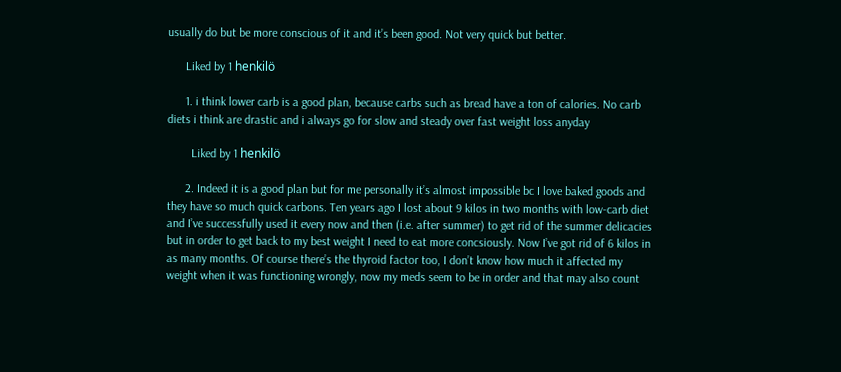usually do but be more conscious of it and it’s been good. Not very quick but better.

      Liked by 1 henkilö

      1. i think lower carb is a good plan, because carbs such as bread have a ton of calories. No carb diets i think are drastic and i always go for slow and steady over fast weight loss anyday

        Liked by 1 henkilö

      2. Indeed it is a good plan but for me personally it’s almost impossible bc I love baked goods and they have so much quick carbons. Ten years ago I lost about 9 kilos in two months with low-carb diet and I’ve successfully used it every now and then (i.e. after summer) to get rid of the summer delicacies but in order to get back to my best weight I need to eat more concsiously. Now I’ve got rid of 6 kilos in as many months. Of course there’s the thyroid factor too, I don’t know how much it affected my weight when it was functioning wrongly, now my meds seem to be in order and that may also count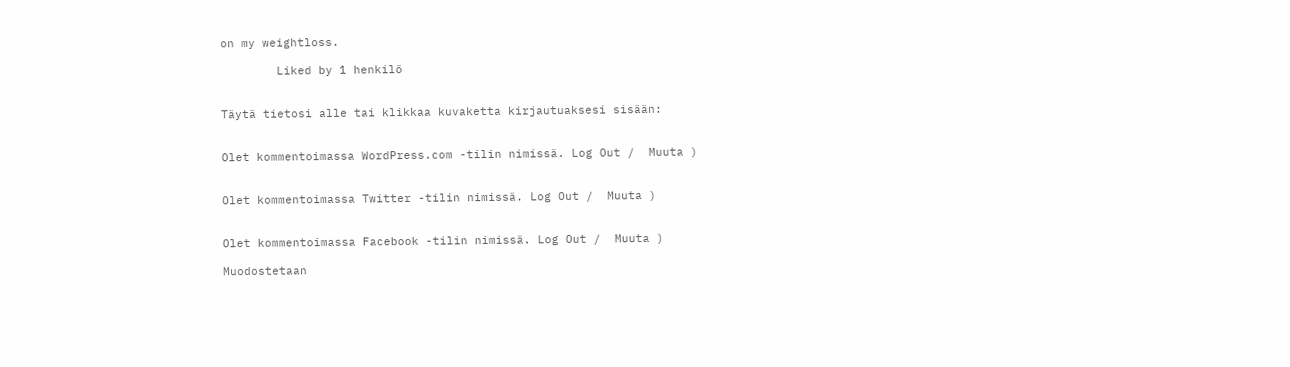on my weightloss.

        Liked by 1 henkilö


Täytä tietosi alle tai klikkaa kuvaketta kirjautuaksesi sisään:


Olet kommentoimassa WordPress.com -tilin nimissä. Log Out /  Muuta )


Olet kommentoimassa Twitter -tilin nimissä. Log Out /  Muuta )


Olet kommentoimassa Facebook -tilin nimissä. Log Out /  Muuta )

Muodostetaan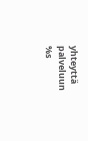yhteyttä palveluun %s